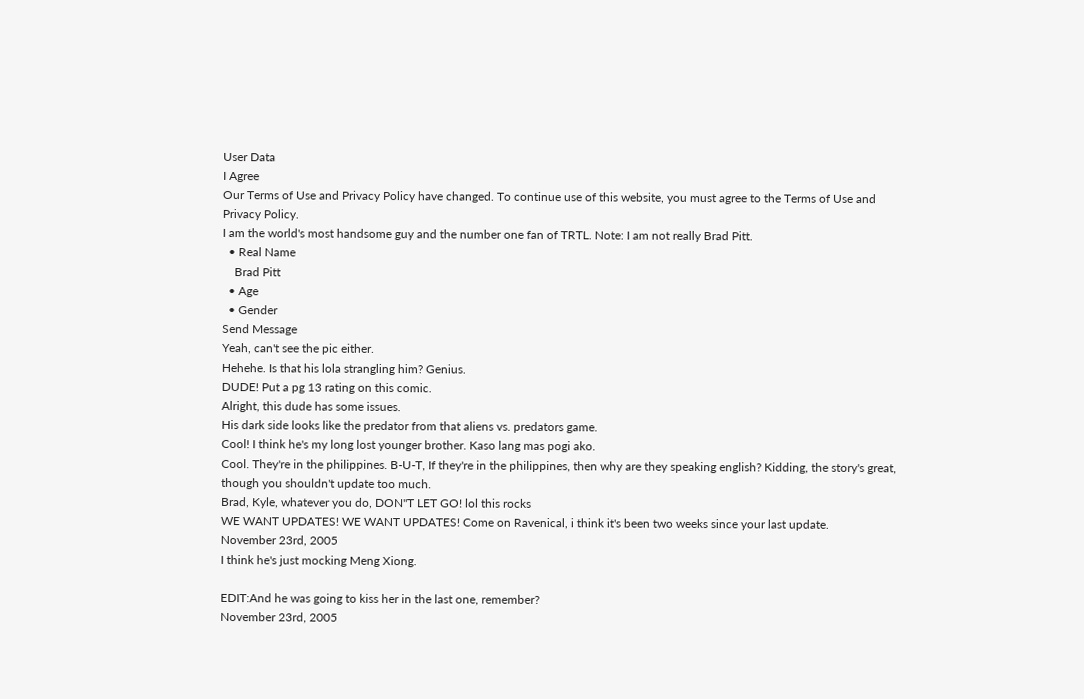User Data
I Agree
Our Terms of Use and Privacy Policy have changed. To continue use of this website, you must agree to the Terms of Use and Privacy Policy.
I am the world's most handsome guy and the number one fan of TRTL. Note: I am not really Brad Pitt.
  • Real Name
    Brad Pitt
  • Age
  • Gender
Send Message
Yeah, can't see the pic either.
Hehehe. Is that his lola strangling him? Genius.
DUDE! Put a pg 13 rating on this comic.
Alright, this dude has some issues.
His dark side looks like the predator from that aliens vs. predators game.
Cool! I think he's my long lost younger brother. Kaso lang mas pogi ako.
Cool. They're in the philippines. B-U-T, If they're in the philippines, then why are they speaking english? Kidding, the story's great, though you shouldn't update too much.
Brad, Kyle, whatever you do, DON"T LET GO! lol this rocks
WE WANT UPDATES! WE WANT UPDATES! Come on Ravenical, i think it's been two weeks since your last update.
November 23rd, 2005
I think he's just mocking Meng Xiong.

EDIT:And he was going to kiss her in the last one, remember?
November 23rd, 2005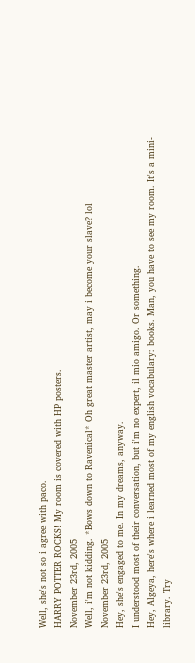Well, she's not so i agree with paco.
HARRY POTTER ROCKS! My room is covered with HP posters.
November 23rd, 2005
Well, i'm not kidding. *Bows down to Ravenical* Oh great master artist, may i become your slave? lol
November 23rd, 2005
Hey, she's engaged to me. In my dreams, anyway.
I understood most of their conversation, but i'm no expert, il mio amigo. Or something.
Hey, Algeya, here's where i learned most of my english vocabulary: books. Man, you have to see my room. It's a mini-library. Try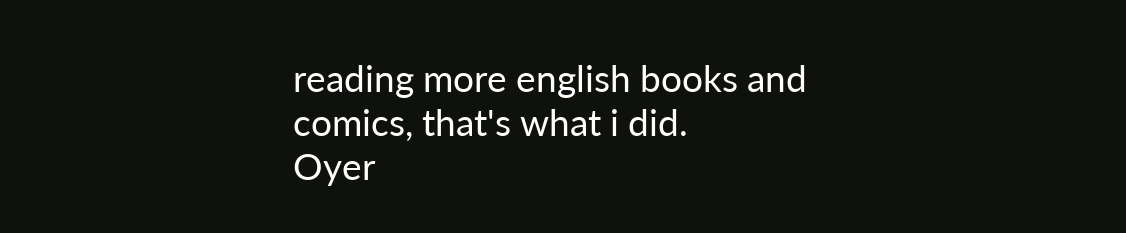reading more english books and comics, that's what i did.
Oyer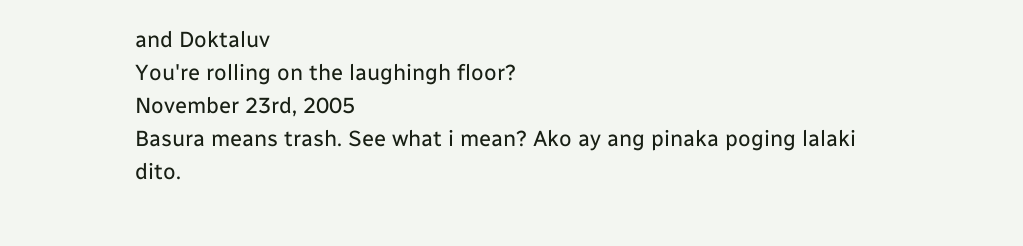and Doktaluv
You're rolling on the laughingh floor?
November 23rd, 2005
Basura means trash. See what i mean? Ako ay ang pinaka poging lalaki dito.